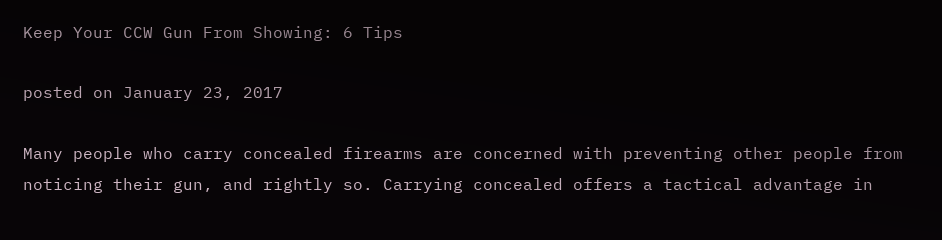Keep Your CCW Gun From Showing: 6 Tips

posted on January 23, 2017

Many people who carry concealed firearms are concerned with preventing other people from noticing their gun, and rightly so. Carrying concealed offers a tactical advantage in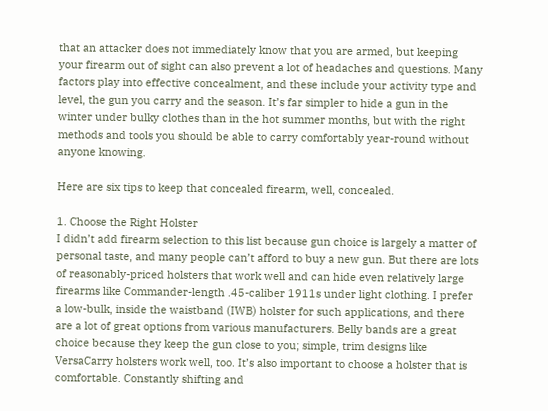that an attacker does not immediately know that you are armed, but keeping your firearm out of sight can also prevent a lot of headaches and questions. Many factors play into effective concealment, and these include your activity type and level, the gun you carry and the season. It’s far simpler to hide a gun in the winter under bulky clothes than in the hot summer months, but with the right methods and tools you should be able to carry comfortably year-round without anyone knowing.

Here are six tips to keep that concealed firearm, well, concealed.

1. Choose the Right Holster
I didn’t add firearm selection to this list because gun choice is largely a matter of personal taste, and many people can’t afford to buy a new gun. But there are lots of reasonably-priced holsters that work well and can hide even relatively large firearms like Commander-length .45-caliber 1911s under light clothing. I prefer a low-bulk, inside the waistband (IWB) holster for such applications, and there are a lot of great options from various manufacturers. Belly bands are a great choice because they keep the gun close to you; simple, trim designs like VersaCarry holsters work well, too. It’s also important to choose a holster that is comfortable. Constantly shifting and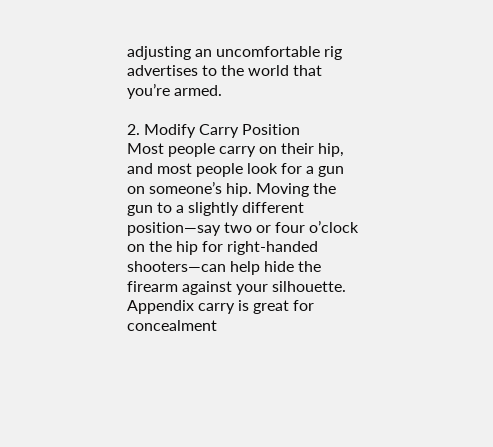adjusting an uncomfortable rig advertises to the world that you’re armed.

2. Modify Carry Position
Most people carry on their hip, and most people look for a gun on someone’s hip. Moving the gun to a slightly different position—say two or four o’clock on the hip for right-handed shooters—can help hide the firearm against your silhouette. Appendix carry is great for concealment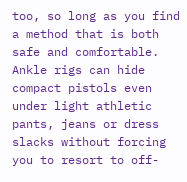too, so long as you find a method that is both safe and comfortable. Ankle rigs can hide compact pistols even under light athletic pants, jeans or dress slacks without forcing you to resort to off-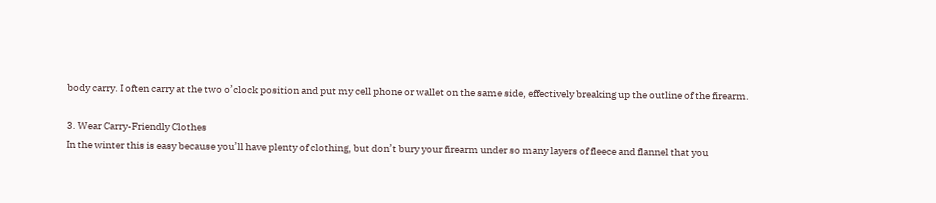body carry. I often carry at the two o’clock position and put my cell phone or wallet on the same side, effectively breaking up the outline of the firearm.

3. Wear Carry-Friendly Clothes
In the winter this is easy because you’ll have plenty of clothing, but don’t bury your firearm under so many layers of fleece and flannel that you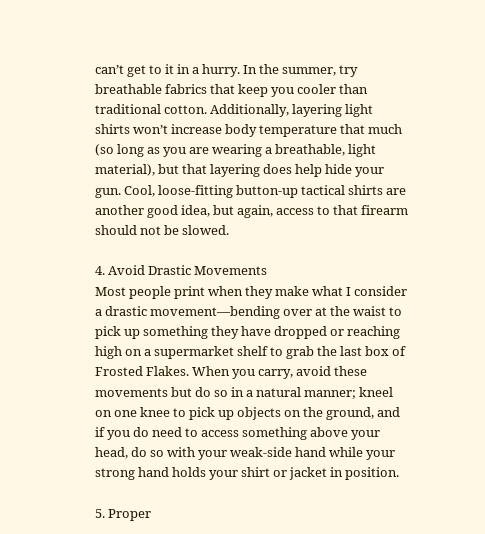can’t get to it in a hurry. In the summer, try breathable fabrics that keep you cooler than traditional cotton. Additionally, layering light shirts won’t increase body temperature that much (so long as you are wearing a breathable, light material), but that layering does help hide your gun. Cool, loose-fitting button-up tactical shirts are another good idea, but again, access to that firearm should not be slowed.

4. Avoid Drastic Movements
Most people print when they make what I consider a drastic movement—bending over at the waist to pick up something they have dropped or reaching high on a supermarket shelf to grab the last box of Frosted Flakes. When you carry, avoid these movements but do so in a natural manner; kneel on one knee to pick up objects on the ground, and if you do need to access something above your head, do so with your weak-side hand while your strong hand holds your shirt or jacket in position.

5. Proper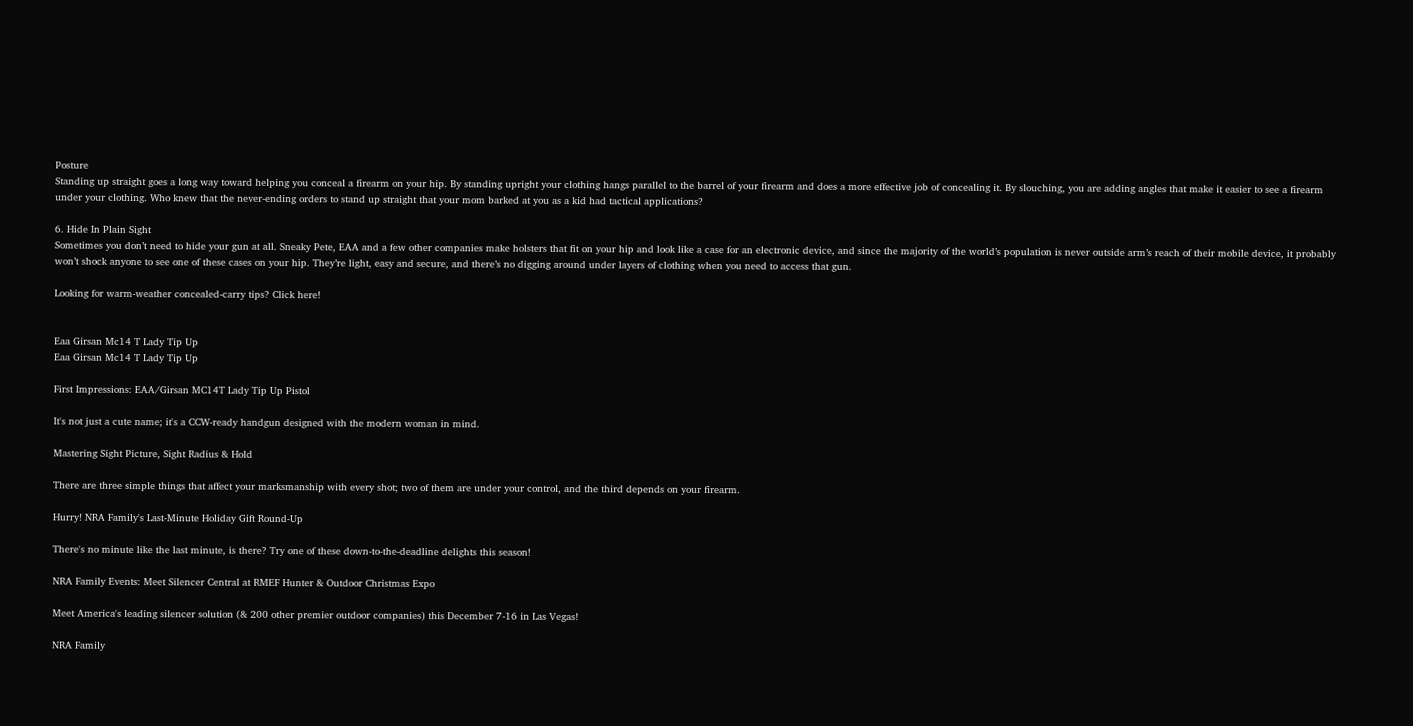Posture
Standing up straight goes a long way toward helping you conceal a firearm on your hip. By standing upright your clothing hangs parallel to the barrel of your firearm and does a more effective job of concealing it. By slouching, you are adding angles that make it easier to see a firearm under your clothing. Who knew that the never-ending orders to stand up straight that your mom barked at you as a kid had tactical applications?

6. Hide In Plain Sight
Sometimes you don’t need to hide your gun at all. Sneaky Pete, EAA and a few other companies make holsters that fit on your hip and look like a case for an electronic device, and since the majority of the world’s population is never outside arm’s reach of their mobile device, it probably won’t shock anyone to see one of these cases on your hip. They’re light, easy and secure, and there’s no digging around under layers of clothing when you need to access that gun.

Looking for warm-weather concealed-carry tips? Click here!


Eaa Girsan Mc14 T Lady Tip Up
Eaa Girsan Mc14 T Lady Tip Up

First Impressions: EAA/Girsan MC14T Lady Tip Up Pistol

It's not just a cute name; it's a CCW-ready handgun designed with the modern woman in mind.

Mastering Sight Picture, Sight Radius & Hold

There are three simple things that affect your marksmanship with every shot; two of them are under your control, and the third depends on your firearm.

Hurry! NRA Family's Last-Minute Holiday Gift Round-Up

There's no minute like the last minute, is there? Try one of these down-to-the-deadline delights this season!

NRA Family Events: Meet Silencer Central at RMEF Hunter & Outdoor Christmas Expo

Meet America's leading silencer solution (& 200 other premier outdoor companies) this December 7-16 in Las Vegas!

NRA Family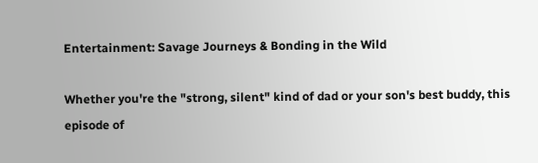Entertainment: Savage Journeys & Bonding in the Wild

Whether you're the "strong, silent" kind of dad or your son's best buddy, this episode of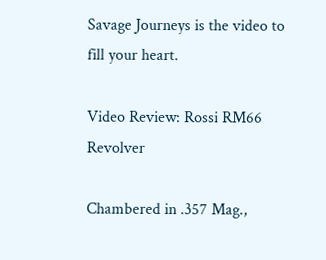Savage Journeys is the video to fill your heart.

Video Review: Rossi RM66 Revolver

Chambered in .357 Mag.,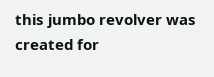this jumbo revolver was created for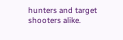hunters and target shooters alike.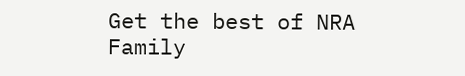Get the best of NRA Family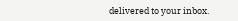delivered to your inbox.